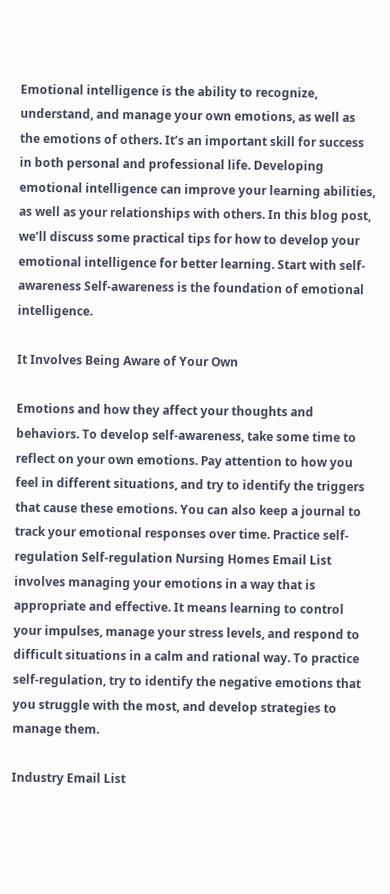Emotional intelligence is the ability to recognize, understand, and manage your own emotions, as well as the emotions of others. It’s an important skill for success in both personal and professional life. Developing emotional intelligence can improve your learning abilities, as well as your relationships with others. In this blog post, we’ll discuss some practical tips for how to develop your emotional intelligence for better learning. Start with self-awareness Self-awareness is the foundation of emotional intelligence.

It Involves Being Aware of Your Own

Emotions and how they affect your thoughts and behaviors. To develop self-awareness, take some time to reflect on your own emotions. Pay attention to how you feel in different situations, and try to identify the triggers that cause these emotions. You can also keep a journal to track your emotional responses over time. Practice self-regulation Self-regulation Nursing Homes Email List involves managing your emotions in a way that is appropriate and effective. It means learning to control your impulses, manage your stress levels, and respond to difficult situations in a calm and rational way. To practice self-regulation, try to identify the negative emotions that you struggle with the most, and develop strategies to manage them.

Industry Email List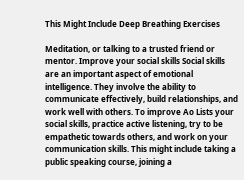This Might Include Deep Breathing Exercises

Meditation, or talking to a trusted friend or mentor. Improve your social skills Social skills are an important aspect of emotional intelligence. They involve the ability to communicate effectively, build relationships, and work well with others. To improve Ao Lists your social skills, practice active listening, try to be empathetic towards others, and work on your communication skills. This might include taking a public speaking course, joining a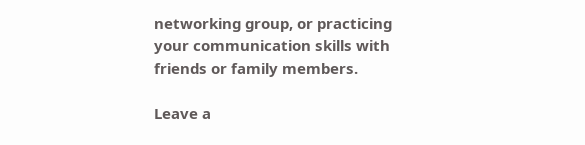networking group, or practicing your communication skills with friends or family members.

Leave a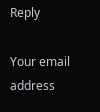Reply

Your email address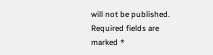will not be published. Required fields are marked *